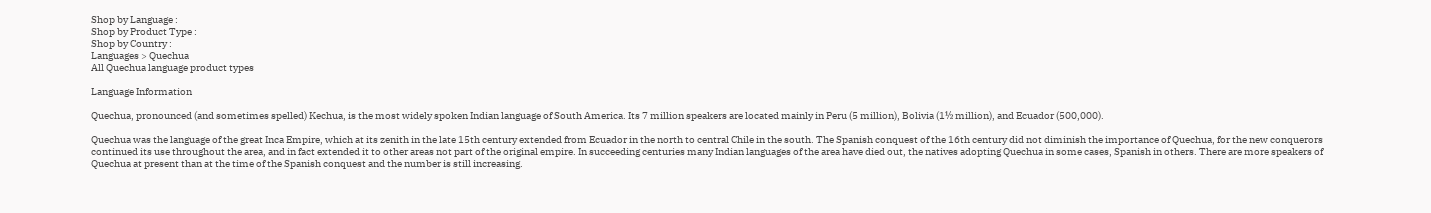Shop by Language :
Shop by Product Type :
Shop by Country :
Languages > Quechua
All Quechua language product types

Language Information

Quechua, pronounced (and sometimes spelled) Kechua, is the most widely spoken Indian language of South America. Its 7 million speakers are located mainly in Peru (5 million), Bolivia (1½ million), and Ecuador (500,000).

Quechua was the language of the great Inca Empire, which at its zenith in the late 15th century extended from Ecuador in the north to central Chile in the south. The Spanish conquest of the 16th century did not diminish the importance of Quechua, for the new conquerors continued its use throughout the area, and in fact extended it to other areas not part of the original empire. In succeeding centuries many Indian languages of the area have died out, the natives adopting Quechua in some cases, Spanish in others. There are more speakers of Quechua at present than at the time of the Spanish conquest and the number is still increasing.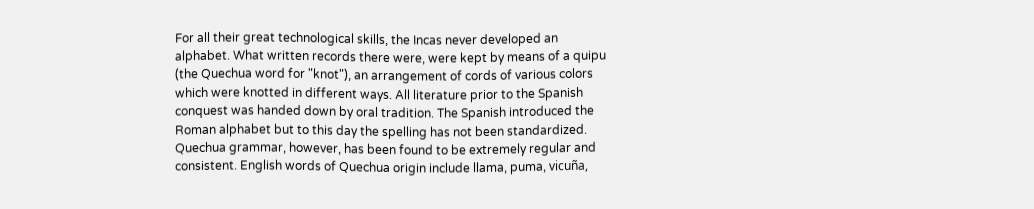For all their great technological skills, the Incas never developed an alphabet. What written records there were, were kept by means of a quipu (the Quechua word for "knot"), an arrangement of cords of various colors which were knotted in different ways. All literature prior to the Spanish conquest was handed down by oral tradition. The Spanish introduced the Roman alphabet but to this day the spelling has not been standardized. Quechua grammar, however, has been found to be extremely regular and consistent. English words of Quechua origin include llama, puma, vicuña,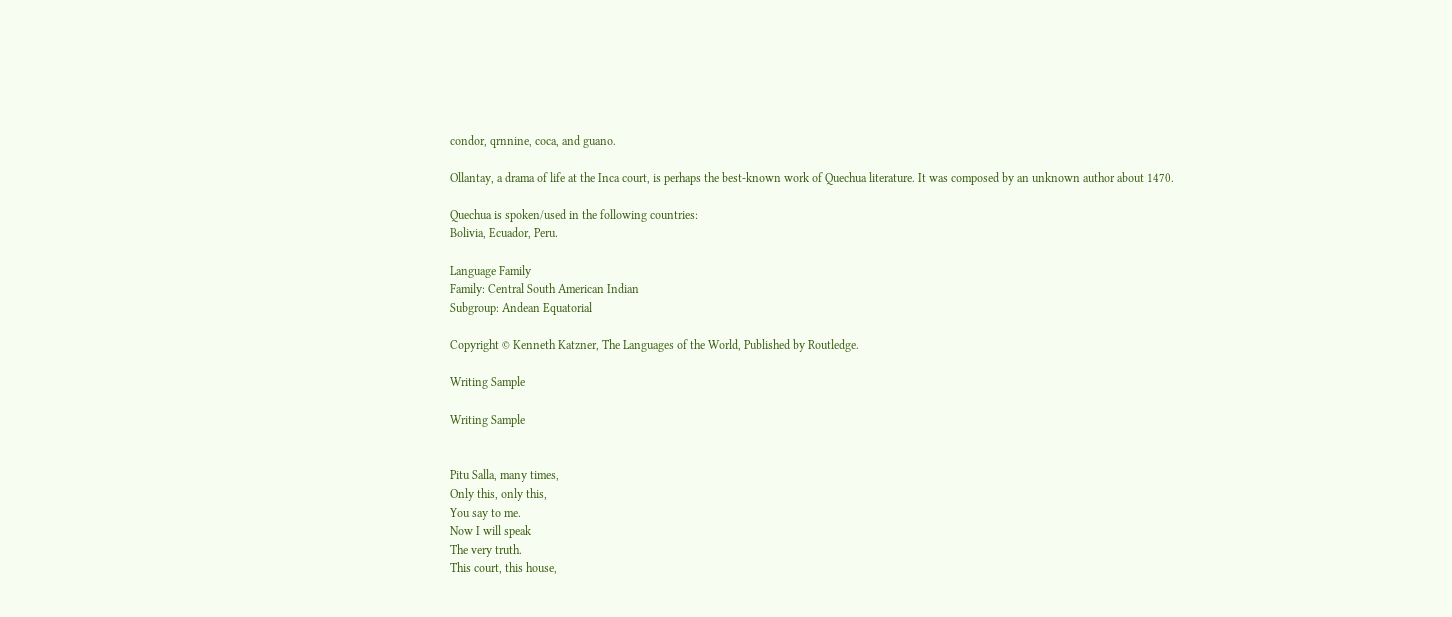condor, qrnnine, coca, and guano.

Ollantay, a drama of life at the Inca court, is perhaps the best-known work of Quechua literature. It was composed by an unknown author about 1470.

Quechua is spoken/used in the following countries:
Bolivia, Ecuador, Peru.

Language Family
Family: Central South American Indian
Subgroup: Andean Equatorial

Copyright © Kenneth Katzner, The Languages of the World, Published by Routledge.

Writing Sample

Writing Sample


Pitu Salla, many times,
Only this, only this,
You say to me.
Now I will speak
The very truth.
This court, this house,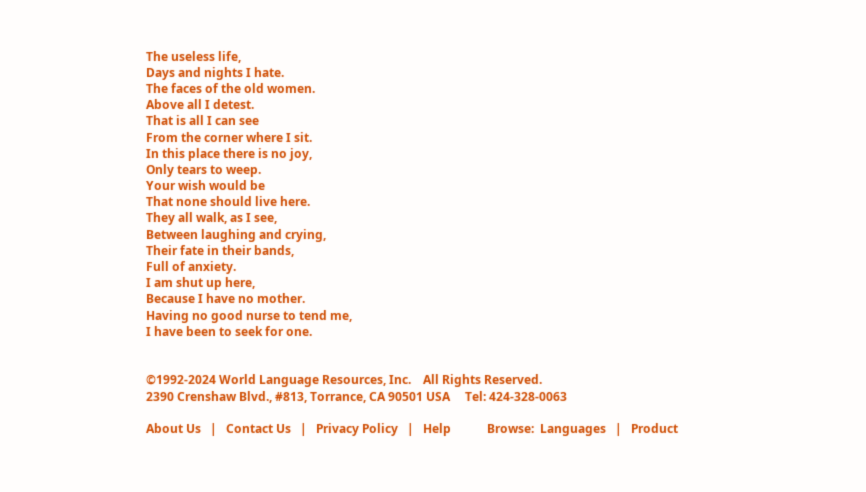The useless life,
Days and nights I hate.
The faces of the old women.
Above all I detest.
That is all I can see
From the corner where I sit.
In this place there is no joy,
Only tears to weep.
Your wish would be
That none should live here.
They all walk, as I see,
Between laughing and crying,
Their fate in their bands,
Full of anxiety.
I am shut up here,
Because I have no mother.
Having no good nurse to tend me,
I have been to seek for one.


©1992-2024 World Language Resources, Inc.    All Rights Reserved.
2390 Crenshaw Blvd., #813, Torrance, CA 90501 USA     Tel: 424-328-0063

About Us   |   Contact Us   |   Privacy Policy   |   Help            Browse:  Languages   |   Product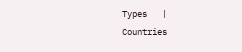Types   |   Countries